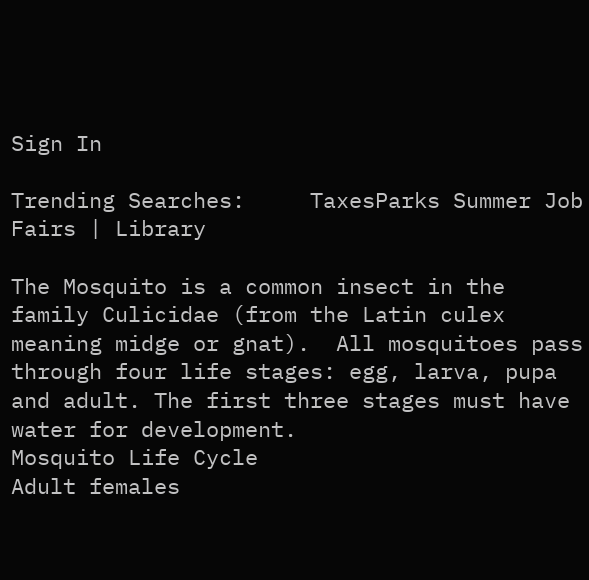Sign In

Trending Searches:     TaxesParks Summer Job Fairs | Library

The Mosquito is a common insect in the family Culicidae (from the Latin culex meaning midge or gnat).  All mosquitoes pass through four life stages: egg, larva, pupa and adult. The first three stages must have water for development.
Mosquito Life Cycle
Adult females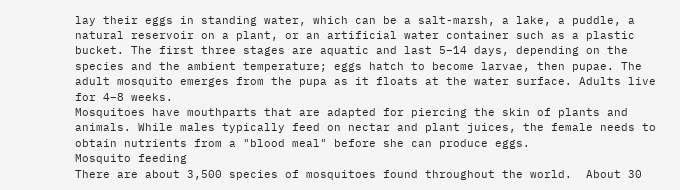lay their eggs in standing water, which can be a salt-marsh, a lake, a puddle, a natural reservoir on a plant, or an artificial water container such as a plastic bucket. The first three stages are aquatic and last 5–14 days, depending on the species and the ambient temperature; eggs hatch to become larvae, then pupae. The adult mosquito emerges from the pupa as it floats at the water surface. Adults live for 4–8 weeks.
Mosquitoes have mouthparts that are adapted for piercing the skin of plants and animals. While males typically feed on nectar and plant juices, the female needs to obtain nutrients from a "blood meal" before she can produce eggs.
Mosquito feeding
There are about 3,500 species of mosquitoes found throughout the world.  About 30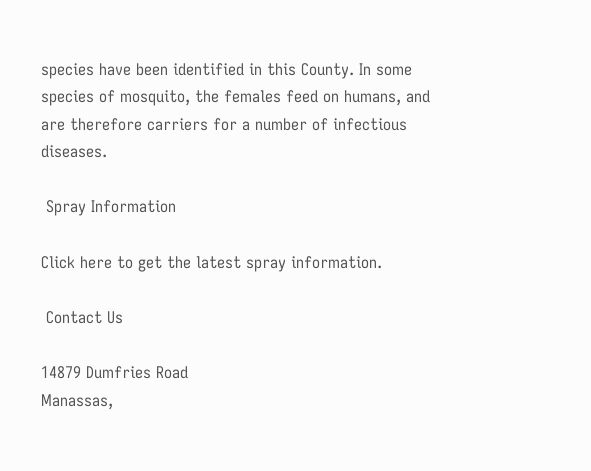species have been identified in this County. In some species of mosquito, the females feed on humans, and are therefore carriers for a number of infectious diseases.

 Spray Information

Click here to get the latest spray information.

 Contact Us

14879 Dumfries Road
Manassas,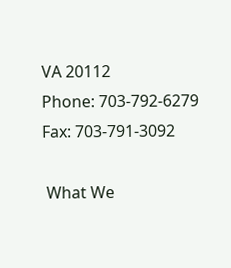VA 20112
Phone: 703-792-6279
Fax: 703-791-3092

 What We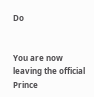Do


You are now leaving the official Prince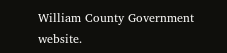William County Government website.